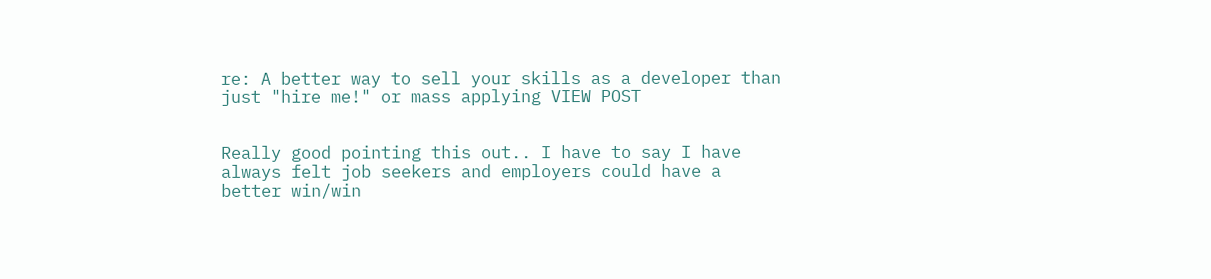re: A better way to sell your skills as a developer than just "hire me!" or mass applying VIEW POST


Really good pointing this out.. I have to say I have always felt job seekers and employers could have a better win/win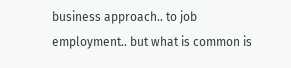business approach.. to job employment.. but what is common is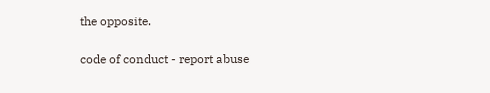the opposite.

code of conduct - report abuse